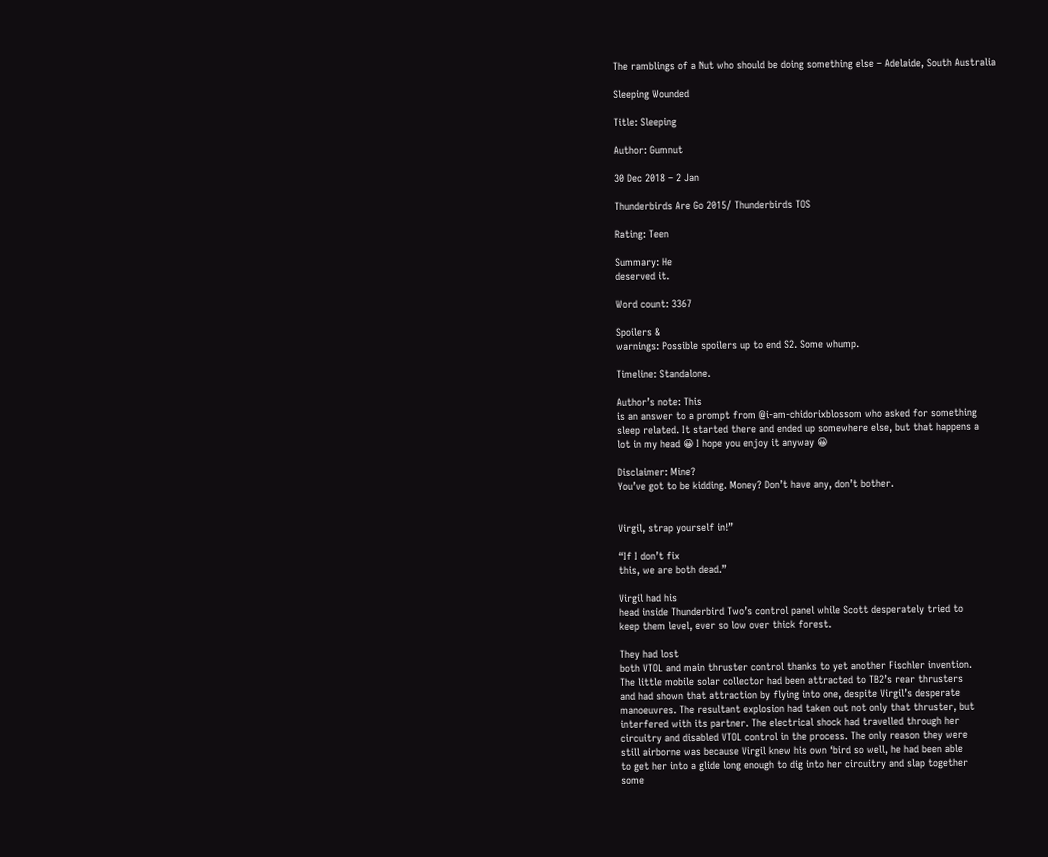The ramblings of a Nut who should be doing something else – Adelaide, South Australia

Sleeping Wounded

Title: Sleeping

Author: Gumnut

30 Dec 2018 – 2 Jan

Thunderbirds Are Go 2015/ Thunderbirds TOS

Rating: Teen

Summary: He
deserved it.

Word count: 3367

Spoilers &
warnings: Possible spoilers up to end S2. Some whump.

Timeline: Standalone.

Author’s note: This
is an answer to a prompt from @i-am-chidorixblossom who asked for something
sleep related. It started there and ended up somewhere else, but that happens a
lot in my head 😀 I hope you enjoy it anyway 😀

Disclaimer: Mine?
You’ve got to be kidding. Money? Don’t have any, don’t bother.


Virgil, strap yourself in!”

“If I don’t fix
this, we are both dead.”

Virgil had his
head inside Thunderbird Two’s control panel while Scott desperately tried to
keep them level, ever so low over thick forest.

They had lost
both VTOL and main thruster control thanks to yet another Fischler invention.
The little mobile solar collector had been attracted to TB2’s rear thrusters
and had shown that attraction by flying into one, despite Virgil’s desperate
manoeuvres. The resultant explosion had taken out not only that thruster, but
interfered with its partner. The electrical shock had travelled through her
circuitry and disabled VTOL control in the process. The only reason they were
still airborne was because Virgil knew his own ‘bird so well, he had been able
to get her into a glide long enough to dig into her circuitry and slap together
some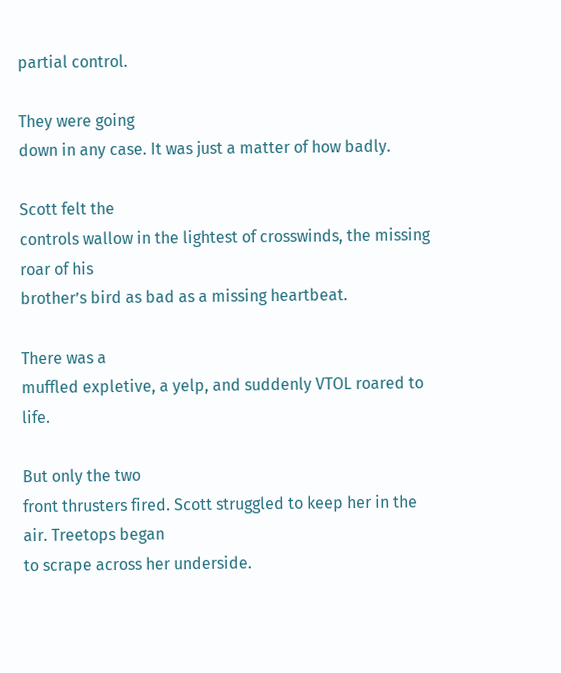partial control.

They were going
down in any case. It was just a matter of how badly.

Scott felt the
controls wallow in the lightest of crosswinds, the missing roar of his
brother’s bird as bad as a missing heartbeat.

There was a
muffled expletive, a yelp, and suddenly VTOL roared to life.

But only the two
front thrusters fired. Scott struggled to keep her in the air. Treetops began
to scrape across her underside.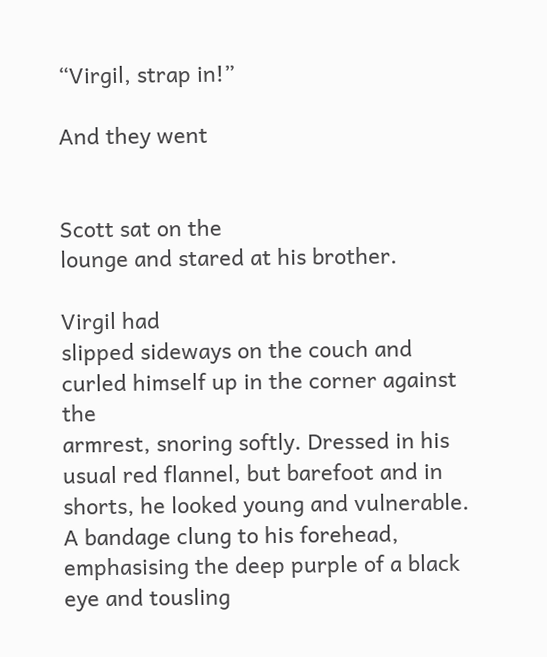“Virgil, strap in!”

And they went


Scott sat on the
lounge and stared at his brother.

Virgil had
slipped sideways on the couch and curled himself up in the corner against the
armrest, snoring softly. Dressed in his usual red flannel, but barefoot and in
shorts, he looked young and vulnerable. A bandage clung to his forehead,
emphasising the deep purple of a black eye and tousling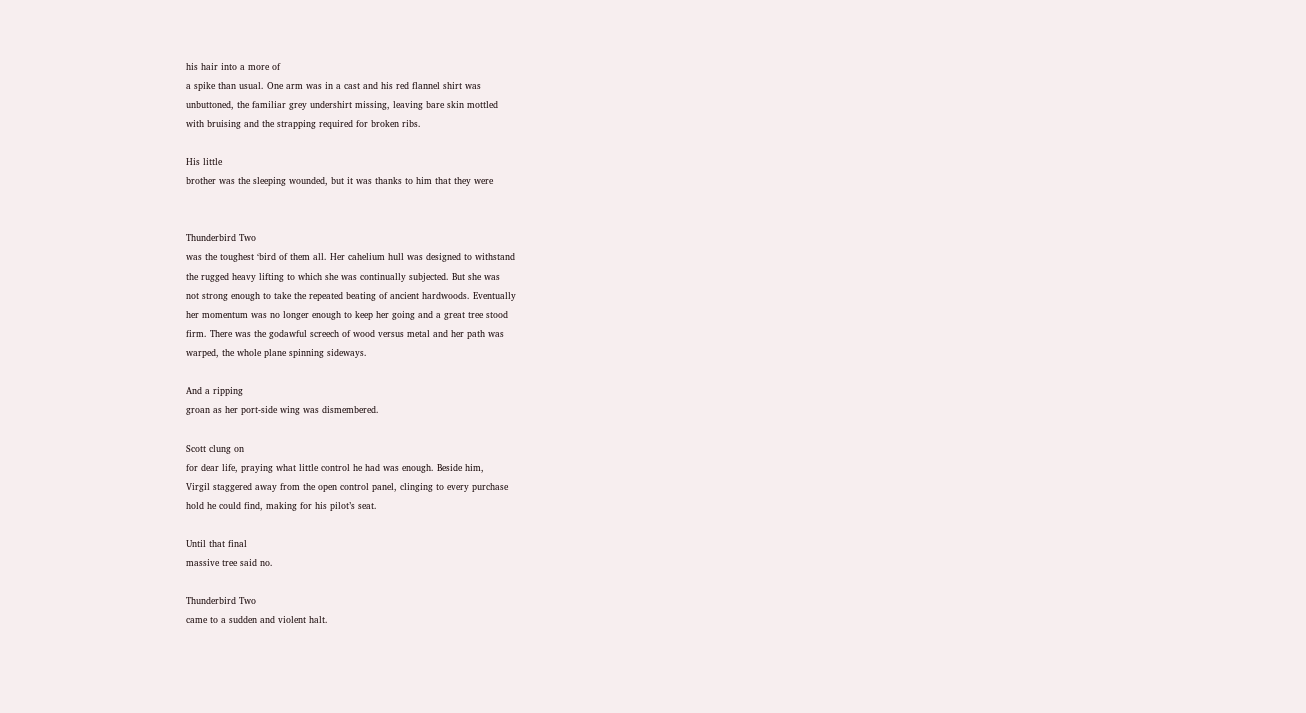his hair into a more of
a spike than usual. One arm was in a cast and his red flannel shirt was
unbuttoned, the familiar grey undershirt missing, leaving bare skin mottled
with bruising and the strapping required for broken ribs.

His little
brother was the sleeping wounded, but it was thanks to him that they were


Thunderbird Two
was the toughest ‘bird of them all. Her cahelium hull was designed to withstand
the rugged heavy lifting to which she was continually subjected. But she was
not strong enough to take the repeated beating of ancient hardwoods. Eventually
her momentum was no longer enough to keep her going and a great tree stood
firm. There was the godawful screech of wood versus metal and her path was
warped, the whole plane spinning sideways.

And a ripping
groan as her port-side wing was dismembered.

Scott clung on
for dear life, praying what little control he had was enough. Beside him,
Virgil staggered away from the open control panel, clinging to every purchase
hold he could find, making for his pilot’s seat.

Until that final
massive tree said no.

Thunderbird Two
came to a sudden and violent halt.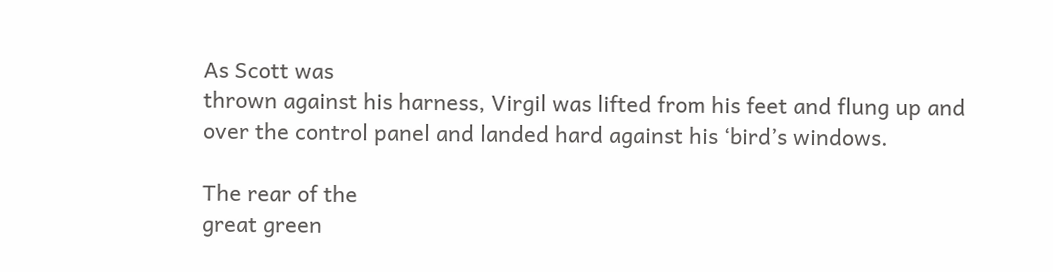As Scott was
thrown against his harness, Virgil was lifted from his feet and flung up and
over the control panel and landed hard against his ‘bird’s windows.

The rear of the
great green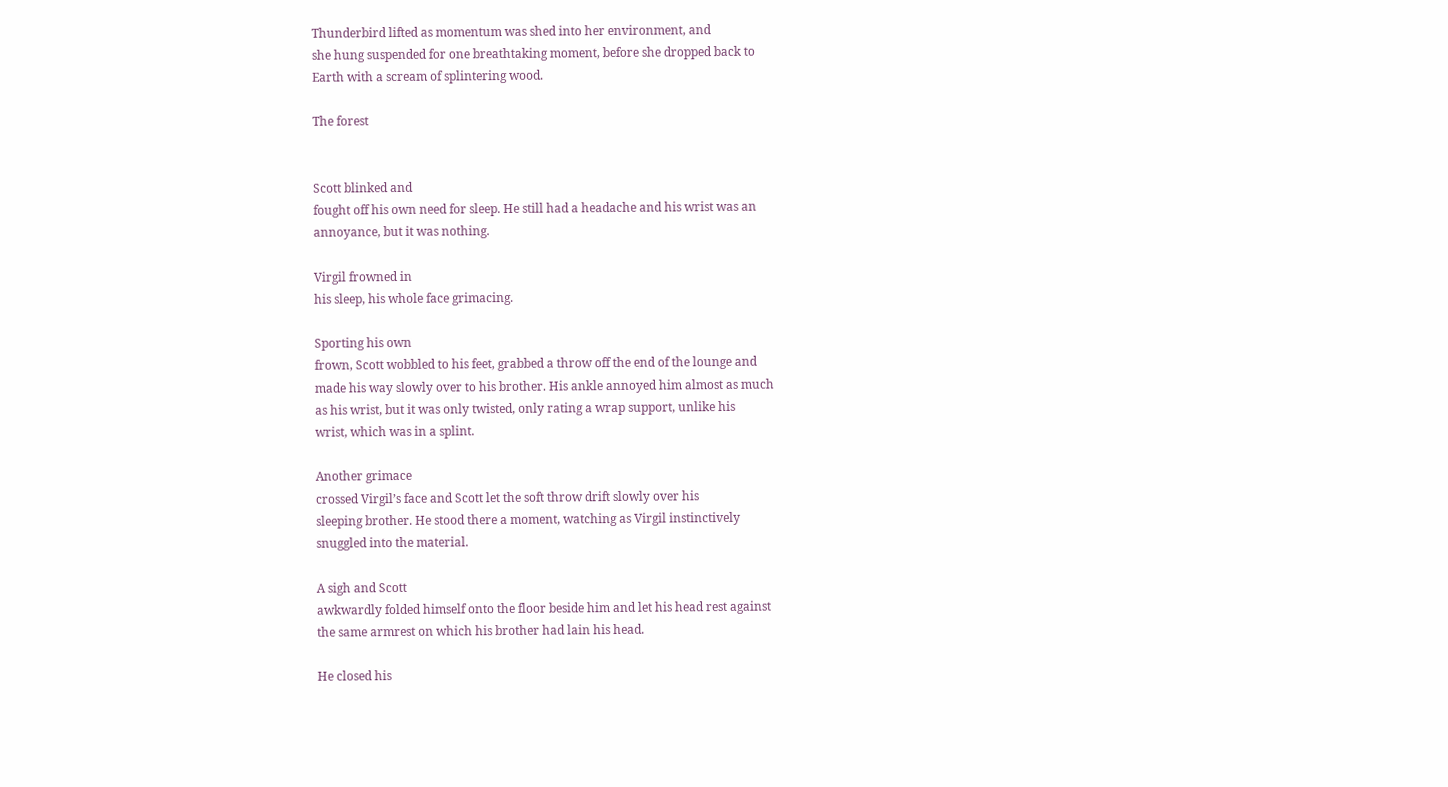Thunderbird lifted as momentum was shed into her environment, and
she hung suspended for one breathtaking moment, before she dropped back to
Earth with a scream of splintering wood.

The forest


Scott blinked and
fought off his own need for sleep. He still had a headache and his wrist was an
annoyance, but it was nothing.

Virgil frowned in
his sleep, his whole face grimacing.

Sporting his own
frown, Scott wobbled to his feet, grabbed a throw off the end of the lounge and
made his way slowly over to his brother. His ankle annoyed him almost as much
as his wrist, but it was only twisted, only rating a wrap support, unlike his
wrist, which was in a splint.

Another grimace
crossed Virgil’s face and Scott let the soft throw drift slowly over his
sleeping brother. He stood there a moment, watching as Virgil instinctively
snuggled into the material.

A sigh and Scott
awkwardly folded himself onto the floor beside him and let his head rest against
the same armrest on which his brother had lain his head.

He closed his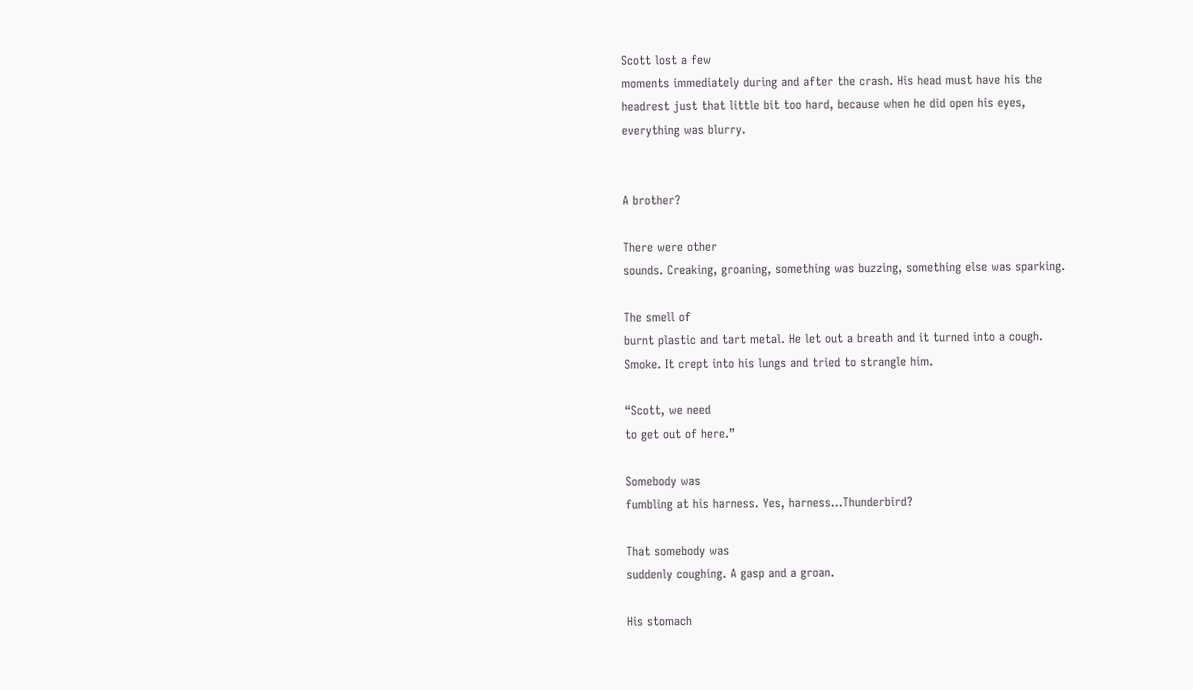Scott lost a few
moments immediately during and after the crash. His head must have his the
headrest just that little bit too hard, because when he did open his eyes,
everything was blurry.


A brother?

There were other
sounds. Creaking, groaning, something was buzzing, something else was sparking.

The smell of
burnt plastic and tart metal. He let out a breath and it turned into a cough.
Smoke. It crept into his lungs and tried to strangle him.

“Scott, we need
to get out of here.”

Somebody was
fumbling at his harness. Yes, harness…Thunderbird?

That somebody was
suddenly coughing. A gasp and a groan.

His stomach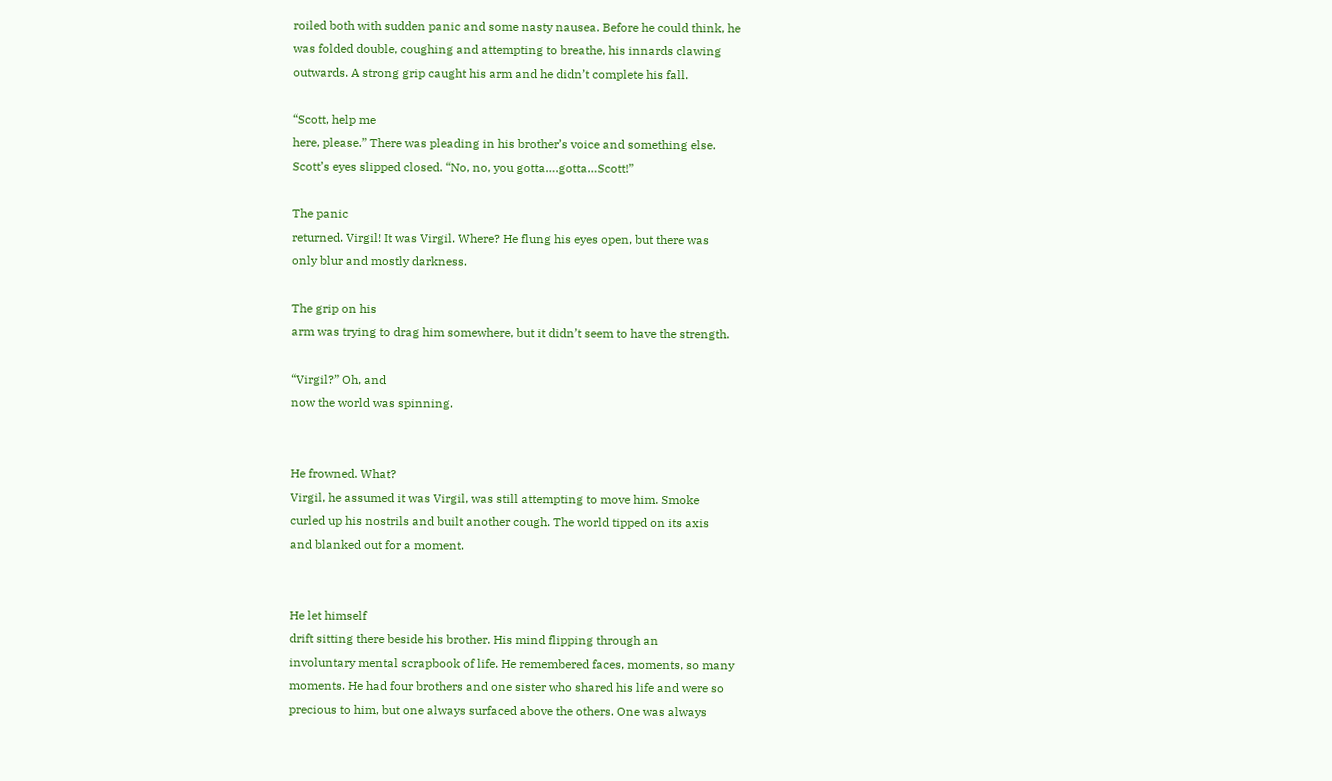roiled both with sudden panic and some nasty nausea. Before he could think, he
was folded double, coughing and attempting to breathe, his innards clawing
outwards. A strong grip caught his arm and he didn’t complete his fall.

“Scott, help me
here, please.” There was pleading in his brother’s voice and something else.
Scott’s eyes slipped closed. “No, no, you gotta….gotta…Scott!”

The panic
returned. Virgil! It was Virgil. Where? He flung his eyes open, but there was
only blur and mostly darkness.

The grip on his
arm was trying to drag him somewhere, but it didn’t seem to have the strength.

“Virgil?” Oh, and
now the world was spinning.


He frowned. What?
Virgil, he assumed it was Virgil, was still attempting to move him. Smoke
curled up his nostrils and built another cough. The world tipped on its axis
and blanked out for a moment.


He let himself
drift sitting there beside his brother. His mind flipping through an
involuntary mental scrapbook of life. He remembered faces, moments, so many
moments. He had four brothers and one sister who shared his life and were so
precious to him, but one always surfaced above the others. One was always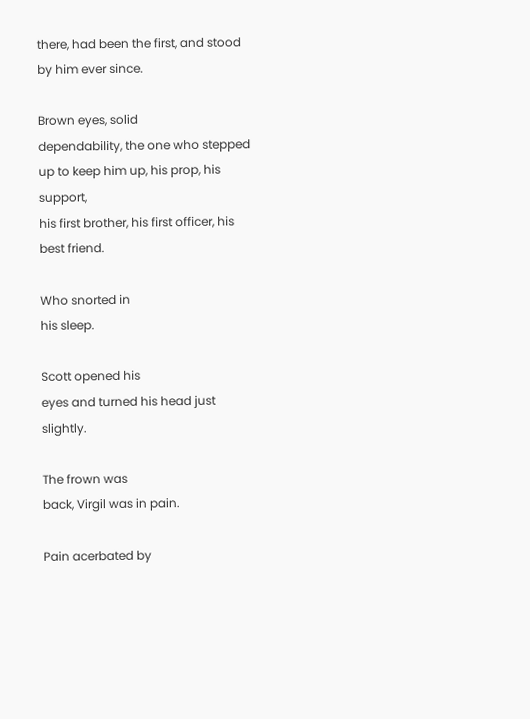there, had been the first, and stood by him ever since.

Brown eyes, solid
dependability, the one who stepped up to keep him up, his prop, his support,
his first brother, his first officer, his best friend.

Who snorted in
his sleep.

Scott opened his
eyes and turned his head just slightly.

The frown was
back, Virgil was in pain.

Pain acerbated by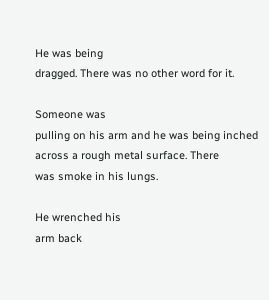He was being
dragged. There was no other word for it.

Someone was
pulling on his arm and he was being inched across a rough metal surface. There
was smoke in his lungs.

He wrenched his
arm back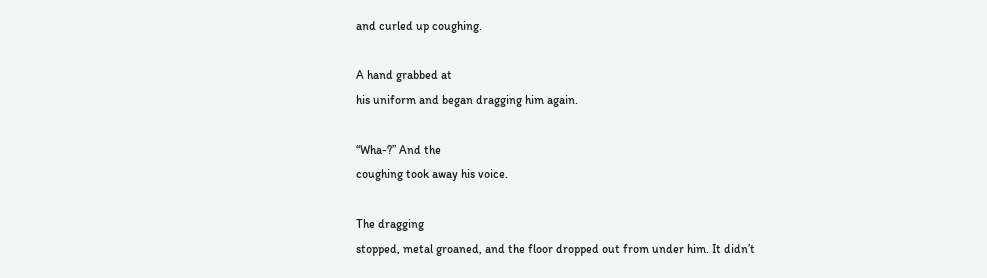and curled up coughing.

A hand grabbed at
his uniform and began dragging him again.

“Wha-?” And the
coughing took away his voice.

The dragging
stopped, metal groaned, and the floor dropped out from under him. It didn’t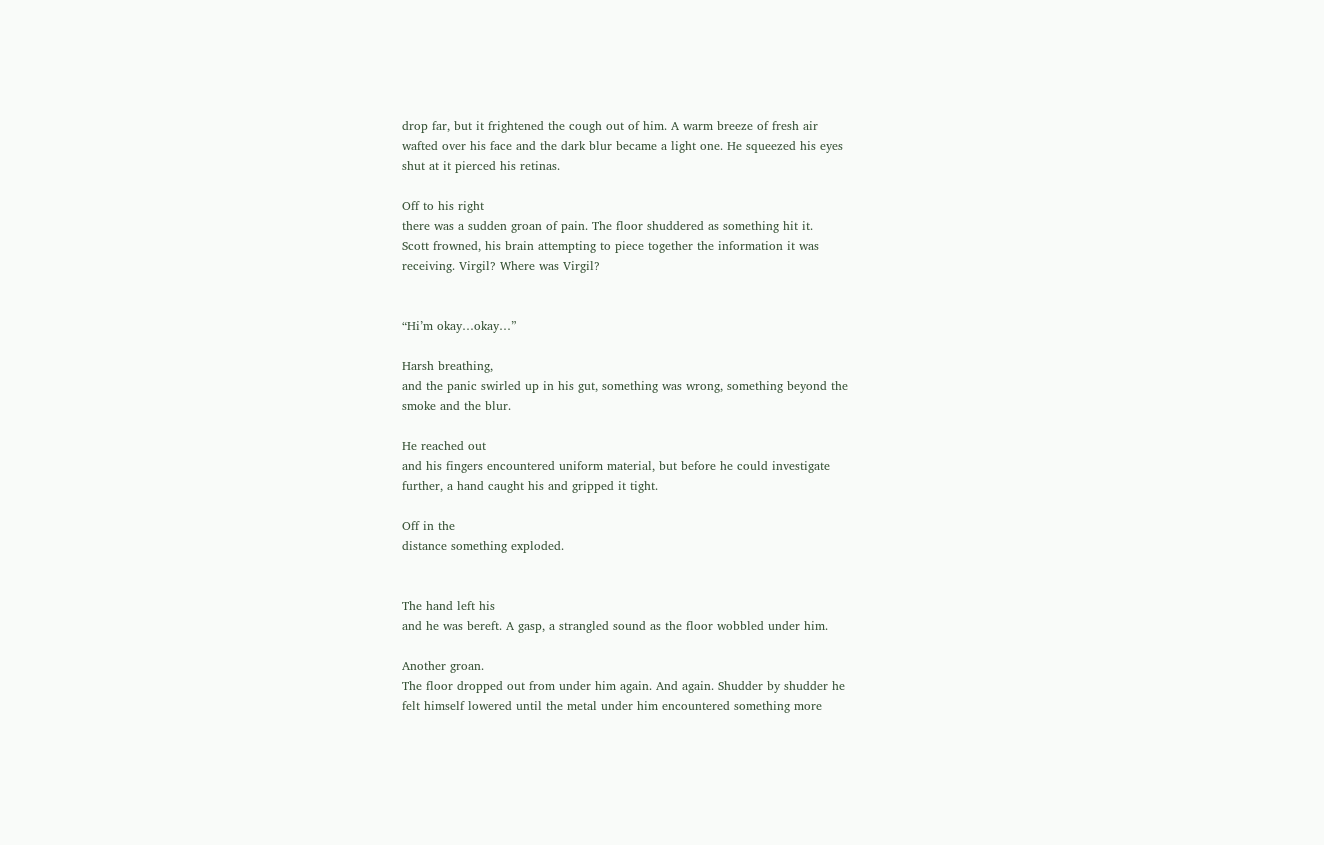drop far, but it frightened the cough out of him. A warm breeze of fresh air
wafted over his face and the dark blur became a light one. He squeezed his eyes
shut at it pierced his retinas.

Off to his right
there was a sudden groan of pain. The floor shuddered as something hit it.
Scott frowned, his brain attempting to piece together the information it was
receiving. Virgil? Where was Virgil?


“Hi’m okay…okay…”

Harsh breathing,
and the panic swirled up in his gut, something was wrong, something beyond the
smoke and the blur.

He reached out
and his fingers encountered uniform material, but before he could investigate
further, a hand caught his and gripped it tight.

Off in the
distance something exploded.


The hand left his
and he was bereft. A gasp, a strangled sound as the floor wobbled under him.

Another groan.
The floor dropped out from under him again. And again. Shudder by shudder he
felt himself lowered until the metal under him encountered something more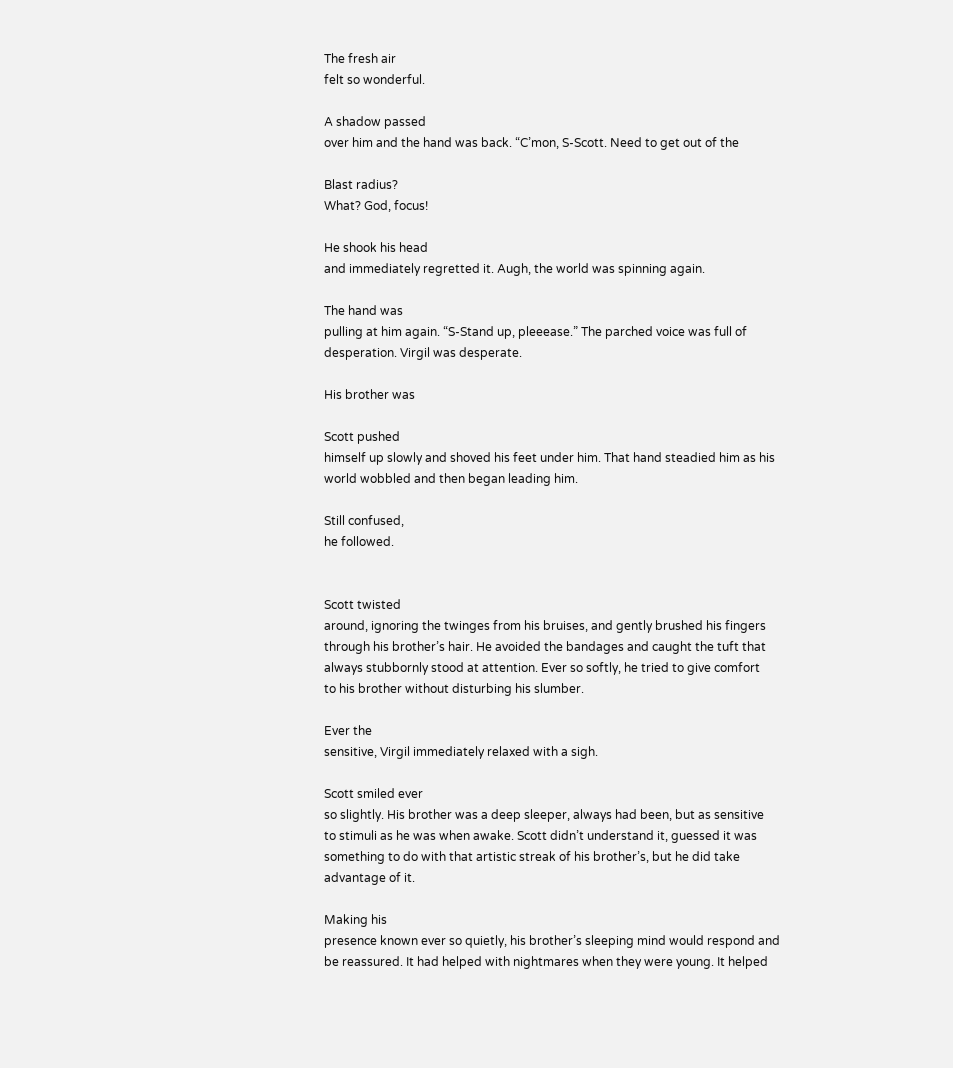The fresh air
felt so wonderful.

A shadow passed
over him and the hand was back. “C’mon, S-Scott. Need to get out of the

Blast radius?
What? God, focus!

He shook his head
and immediately regretted it. Augh, the world was spinning again.

The hand was
pulling at him again. “S-Stand up, pleeease.” The parched voice was full of
desperation. Virgil was desperate.

His brother was

Scott pushed
himself up slowly and shoved his feet under him. That hand steadied him as his
world wobbled and then began leading him.

Still confused,
he followed.


Scott twisted
around, ignoring the twinges from his bruises, and gently brushed his fingers
through his brother’s hair. He avoided the bandages and caught the tuft that
always stubbornly stood at attention. Ever so softly, he tried to give comfort
to his brother without disturbing his slumber.

Ever the
sensitive, Virgil immediately relaxed with a sigh.

Scott smiled ever
so slightly. His brother was a deep sleeper, always had been, but as sensitive
to stimuli as he was when awake. Scott didn’t understand it, guessed it was
something to do with that artistic streak of his brother’s, but he did take
advantage of it.

Making his
presence known ever so quietly, his brother’s sleeping mind would respond and
be reassured. It had helped with nightmares when they were young. It helped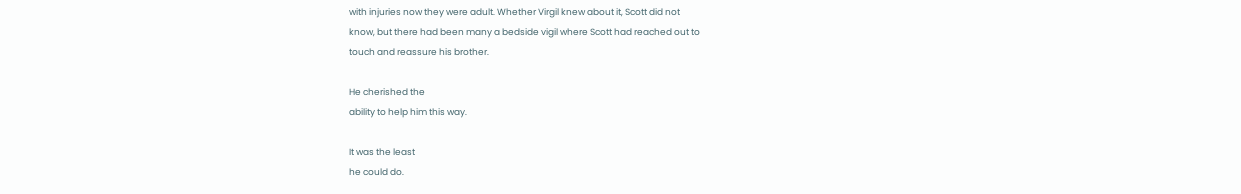with injuries now they were adult. Whether Virgil knew about it, Scott did not
know, but there had been many a bedside vigil where Scott had reached out to
touch and reassure his brother.

He cherished the
ability to help him this way.

It was the least
he could do.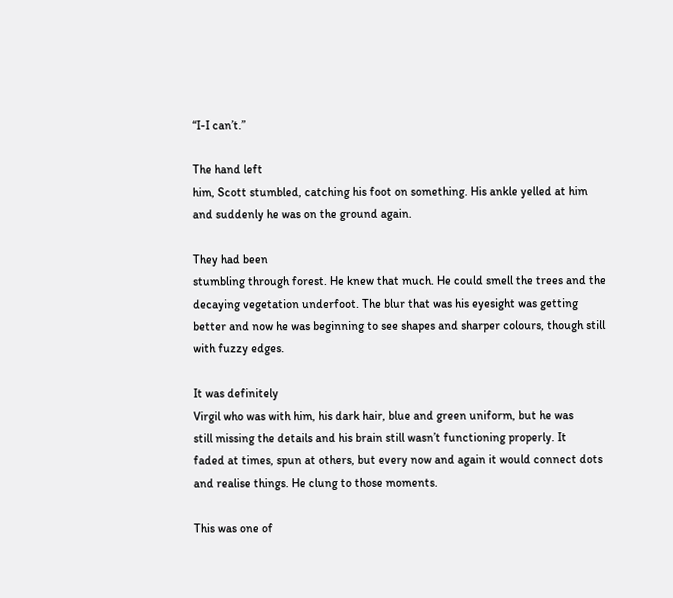“I-I can’t.”

The hand left
him, Scott stumbled, catching his foot on something. His ankle yelled at him
and suddenly he was on the ground again.

They had been
stumbling through forest. He knew that much. He could smell the trees and the
decaying vegetation underfoot. The blur that was his eyesight was getting
better and now he was beginning to see shapes and sharper colours, though still
with fuzzy edges.

It was definitely
Virgil who was with him, his dark hair, blue and green uniform, but he was
still missing the details and his brain still wasn’t functioning properly. It
faded at times, spun at others, but every now and again it would connect dots
and realise things. He clung to those moments.

This was one of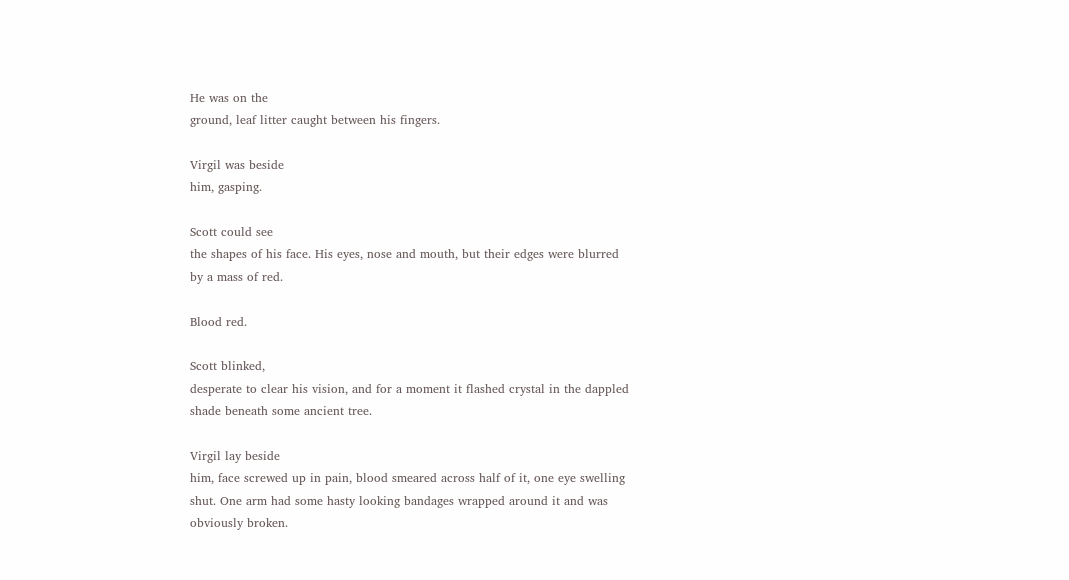He was on the
ground, leaf litter caught between his fingers.

Virgil was beside
him, gasping.

Scott could see
the shapes of his face. His eyes, nose and mouth, but their edges were blurred
by a mass of red.

Blood red.

Scott blinked,
desperate to clear his vision, and for a moment it flashed crystal in the dappled
shade beneath some ancient tree.

Virgil lay beside
him, face screwed up in pain, blood smeared across half of it, one eye swelling
shut. One arm had some hasty looking bandages wrapped around it and was
obviously broken.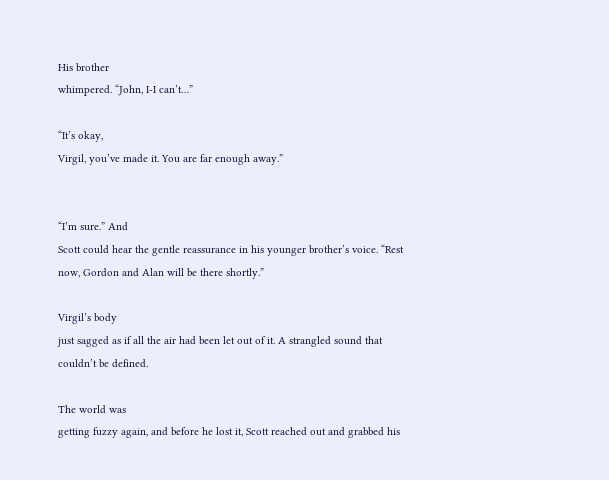His brother
whimpered. “John, I-I can’t…”

“It’s okay,
Virgil, you’ve made it. You are far enough away.”


“I’m sure.” And
Scott could hear the gentle reassurance in his younger brother’s voice. “Rest
now, Gordon and Alan will be there shortly.”

Virgil’s body
just sagged as if all the air had been let out of it. A strangled sound that
couldn’t be defined.

The world was
getting fuzzy again, and before he lost it, Scott reached out and grabbed his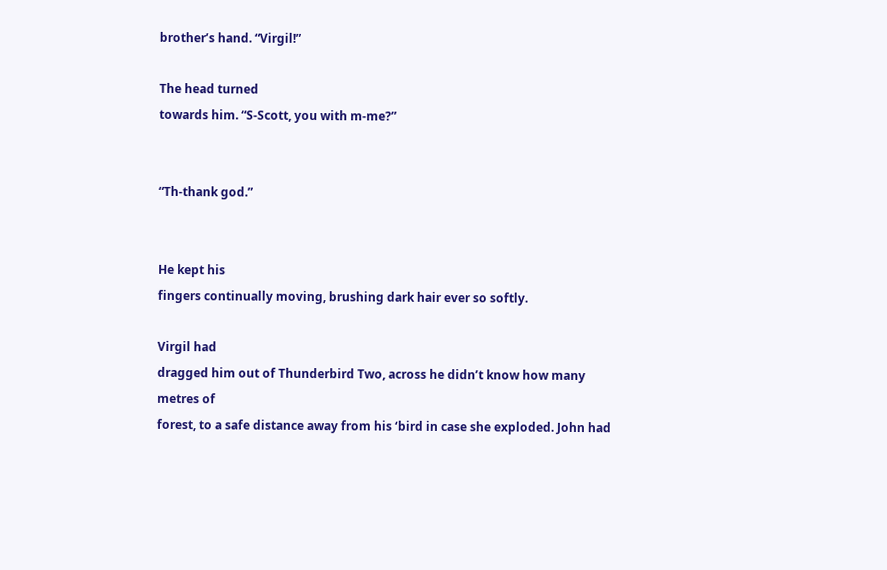brother’s hand. “Virgil!”

The head turned
towards him. “S-Scott, you with m-me?”


“Th-thank god.”


He kept his
fingers continually moving, brushing dark hair ever so softly.

Virgil had
dragged him out of Thunderbird Two, across he didn’t know how many metres of
forest, to a safe distance away from his ‘bird in case she exploded. John had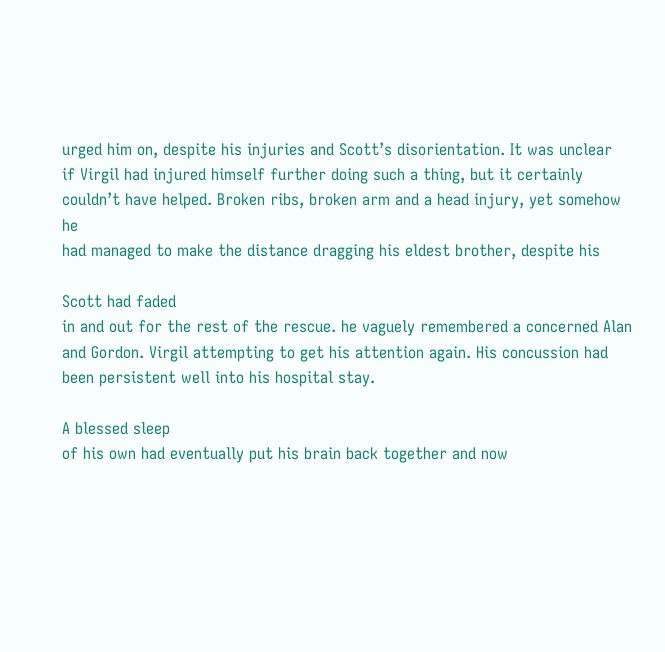urged him on, despite his injuries and Scott’s disorientation. It was unclear
if Virgil had injured himself further doing such a thing, but it certainly
couldn’t have helped. Broken ribs, broken arm and a head injury, yet somehow he
had managed to make the distance dragging his eldest brother, despite his

Scott had faded
in and out for the rest of the rescue. he vaguely remembered a concerned Alan
and Gordon. Virgil attempting to get his attention again. His concussion had
been persistent well into his hospital stay.

A blessed sleep
of his own had eventually put his brain back together and now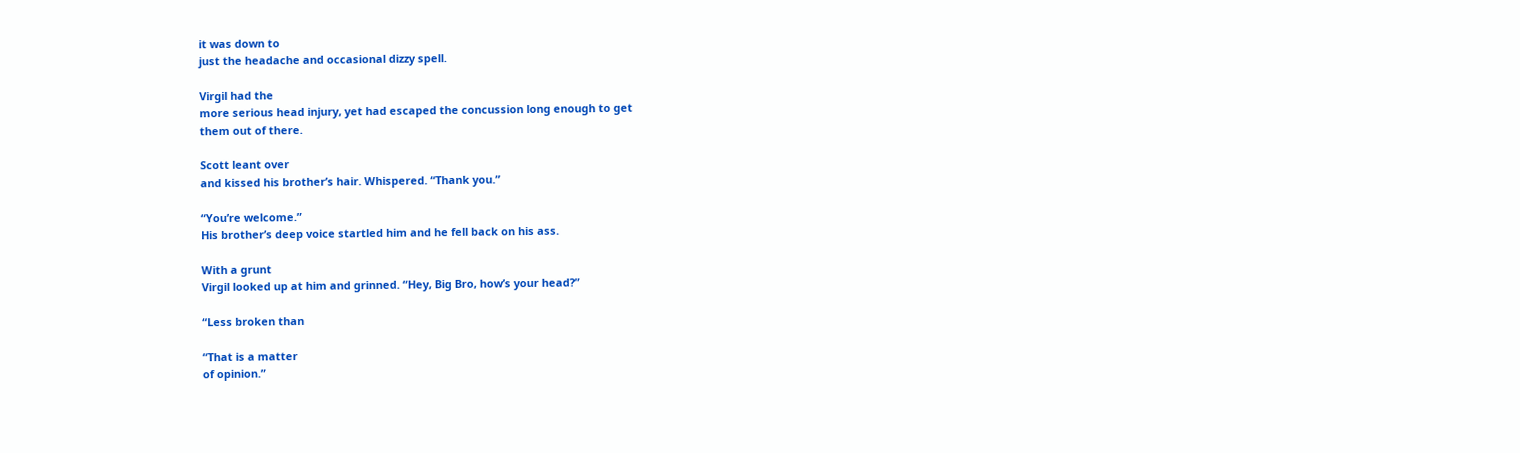it was down to
just the headache and occasional dizzy spell.

Virgil had the
more serious head injury, yet had escaped the concussion long enough to get
them out of there.

Scott leant over
and kissed his brother’s hair. Whispered. “Thank you.”

“You’re welcome.”
His brother’s deep voice startled him and he fell back on his ass.

With a grunt
Virgil looked up at him and grinned. “Hey, Big Bro, how’s your head?”

“Less broken than

“That is a matter
of opinion.”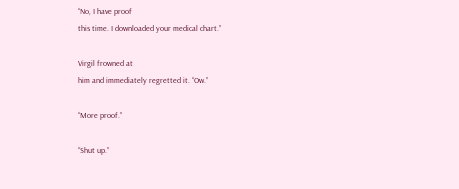“No, I have proof
this time. I downloaded your medical chart.”

Virgil frowned at
him and immediately regretted it. “Ow.”

“More proof.”

“Shut up.”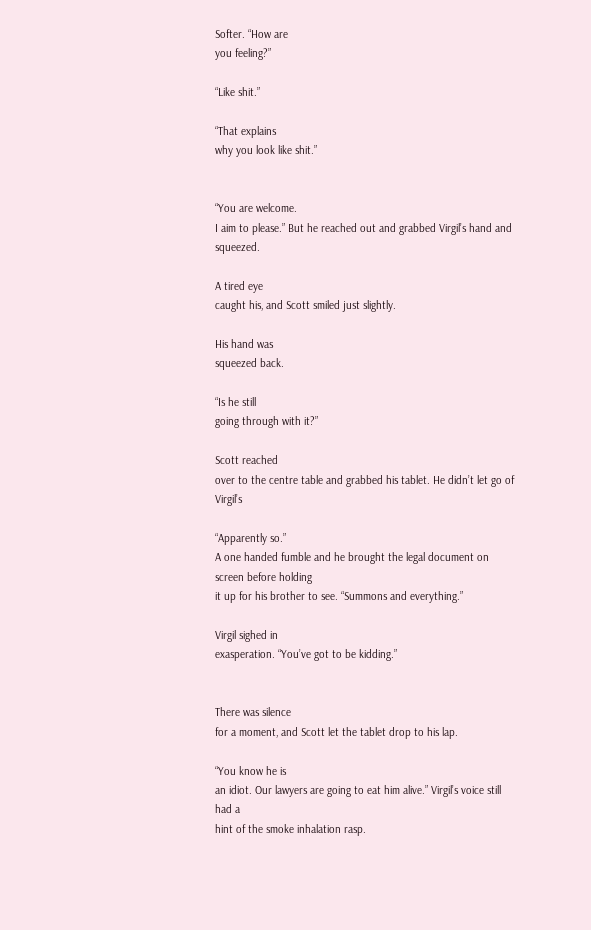Softer. “How are
you feeling?”

“Like shit.”

“That explains
why you look like shit.”


“You are welcome.
I aim to please.” But he reached out and grabbed Virgil’s hand and squeezed.

A tired eye
caught his, and Scott smiled just slightly.

His hand was
squeezed back.

“Is he still
going through with it?”

Scott reached
over to the centre table and grabbed his tablet. He didn’t let go of Virgil’s

“Apparently so.”
A one handed fumble and he brought the legal document on screen before holding
it up for his brother to see. “Summons and everything.”

Virgil sighed in
exasperation. “You’ve got to be kidding.”


There was silence
for a moment, and Scott let the tablet drop to his lap.

“You know he is
an idiot. Our lawyers are going to eat him alive.” Virgil’s voice still had a
hint of the smoke inhalation rasp.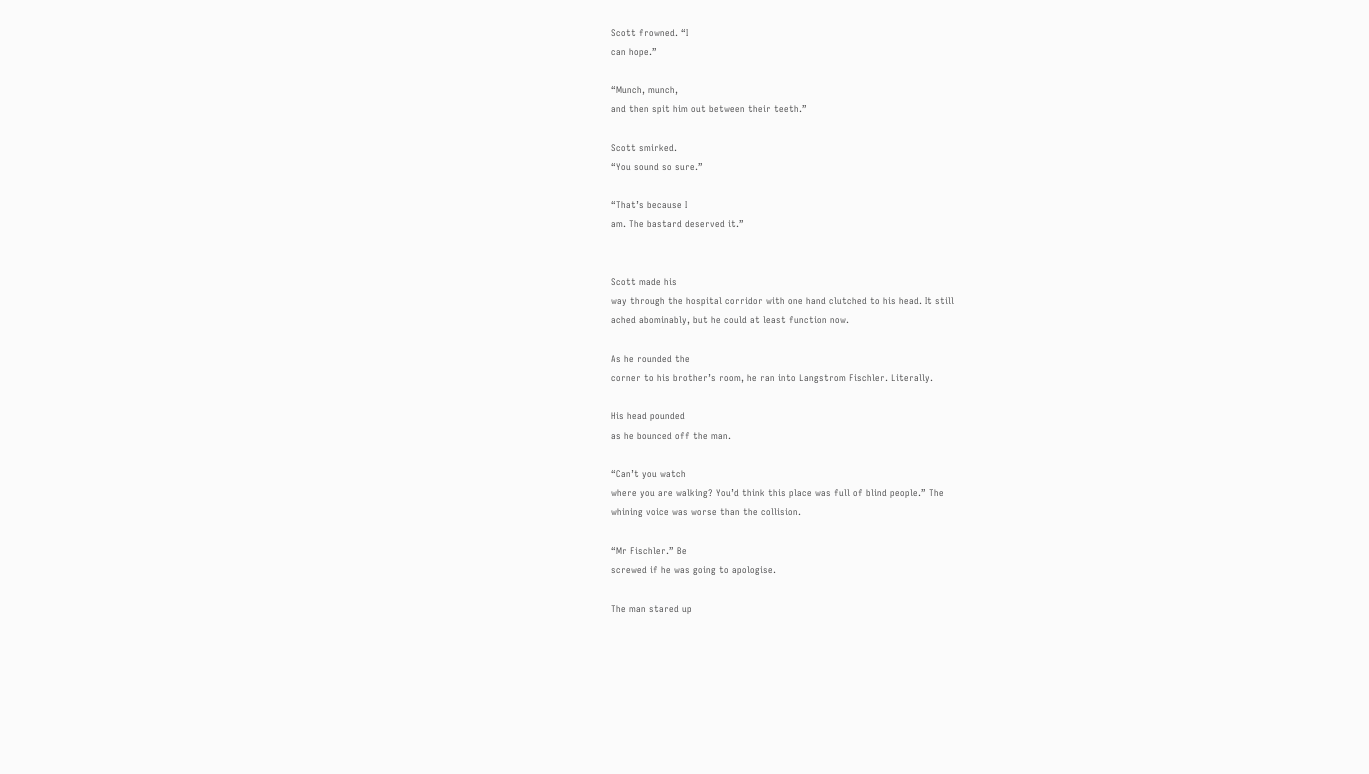Scott frowned. “I
can hope.”

“Munch, munch,
and then spit him out between their teeth.”

Scott smirked.
“You sound so sure.”

“That’s because I
am. The bastard deserved it.”


Scott made his
way through the hospital corridor with one hand clutched to his head. It still
ached abominably, but he could at least function now.

As he rounded the
corner to his brother’s room, he ran into Langstrom Fischler. Literally.

His head pounded
as he bounced off the man.

“Can’t you watch
where you are walking? You’d think this place was full of blind people.” The
whining voice was worse than the collision.

“Mr Fischler.” Be
screwed if he was going to apologise.

The man stared up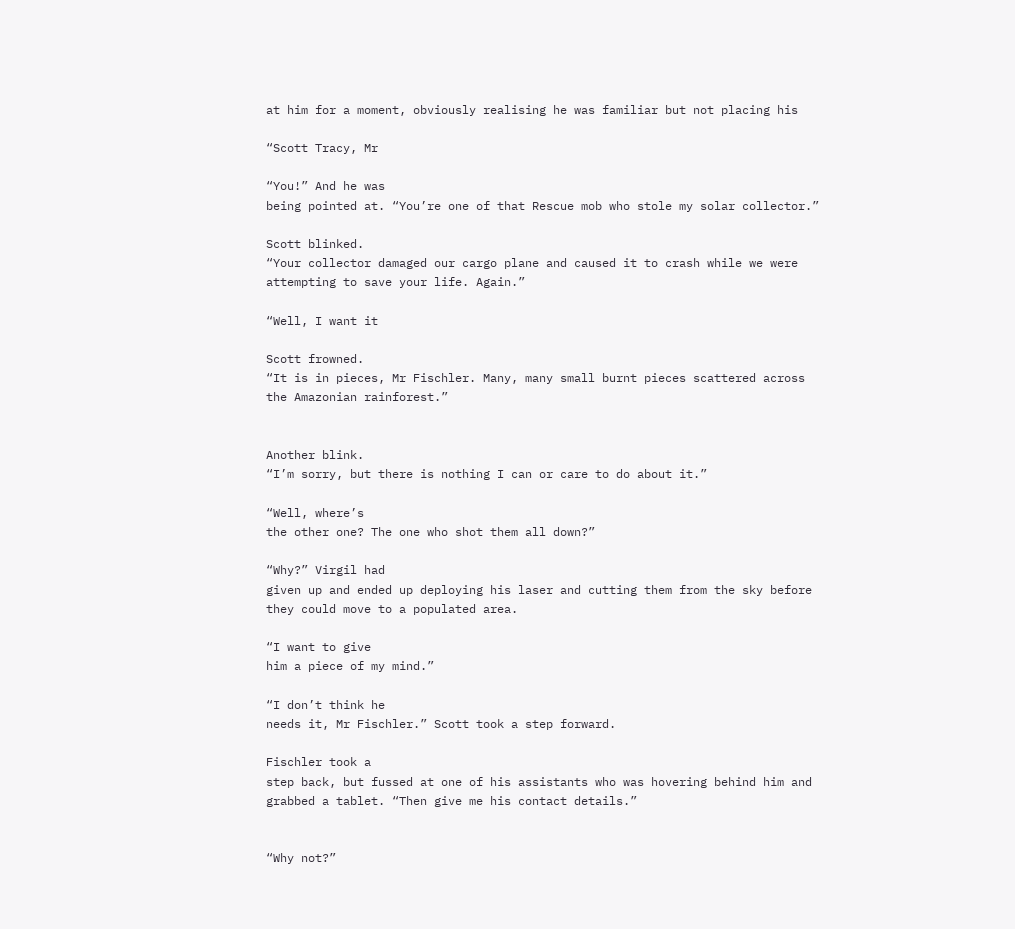at him for a moment, obviously realising he was familiar but not placing his

“Scott Tracy, Mr

“You!” And he was
being pointed at. “You’re one of that Rescue mob who stole my solar collector.”

Scott blinked.
“Your collector damaged our cargo plane and caused it to crash while we were
attempting to save your life. Again.”

“Well, I want it

Scott frowned.
“It is in pieces, Mr Fischler. Many, many small burnt pieces scattered across
the Amazonian rainforest.”


Another blink.
“I’m sorry, but there is nothing I can or care to do about it.”

“Well, where’s
the other one? The one who shot them all down?”

“Why?” Virgil had
given up and ended up deploying his laser and cutting them from the sky before
they could move to a populated area.

“I want to give
him a piece of my mind.”

“I don’t think he
needs it, Mr Fischler.” Scott took a step forward.

Fischler took a
step back, but fussed at one of his assistants who was hovering behind him and
grabbed a tablet. “Then give me his contact details.”


“Why not?”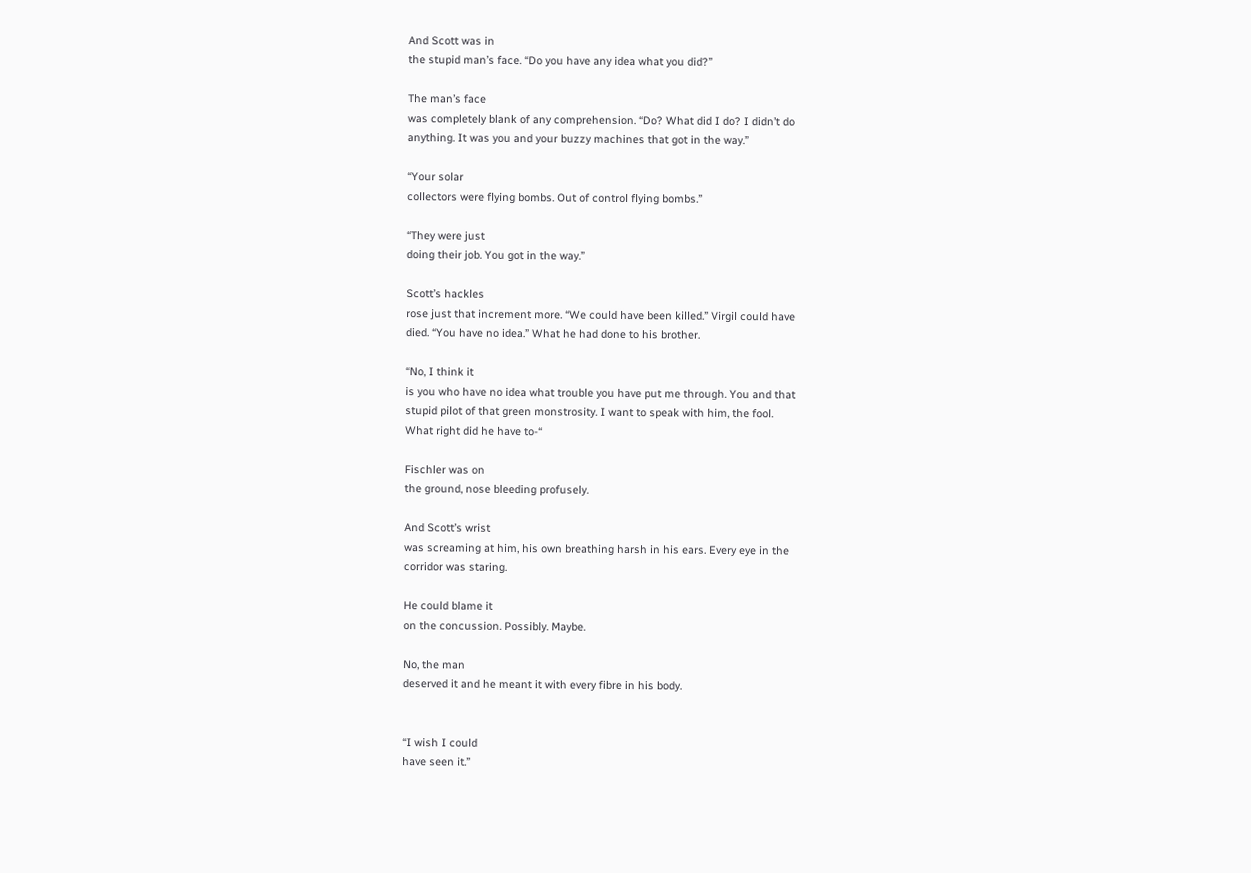And Scott was in
the stupid man’s face. “Do you have any idea what you did?”

The man’s face
was completely blank of any comprehension. “Do? What did I do? I didn’t do
anything. It was you and your buzzy machines that got in the way.”

“Your solar
collectors were flying bombs. Out of control flying bombs.”

“They were just
doing their job. You got in the way.”

Scott’s hackles
rose just that increment more. “We could have been killed.” Virgil could have
died. “You have no idea.” What he had done to his brother.

“No, I think it
is you who have no idea what trouble you have put me through. You and that
stupid pilot of that green monstrosity. I want to speak with him, the fool.
What right did he have to-“

Fischler was on
the ground, nose bleeding profusely.

And Scott’s wrist
was screaming at him, his own breathing harsh in his ears. Every eye in the
corridor was staring.

He could blame it
on the concussion. Possibly. Maybe.

No, the man
deserved it and he meant it with every fibre in his body.


“I wish I could
have seen it.”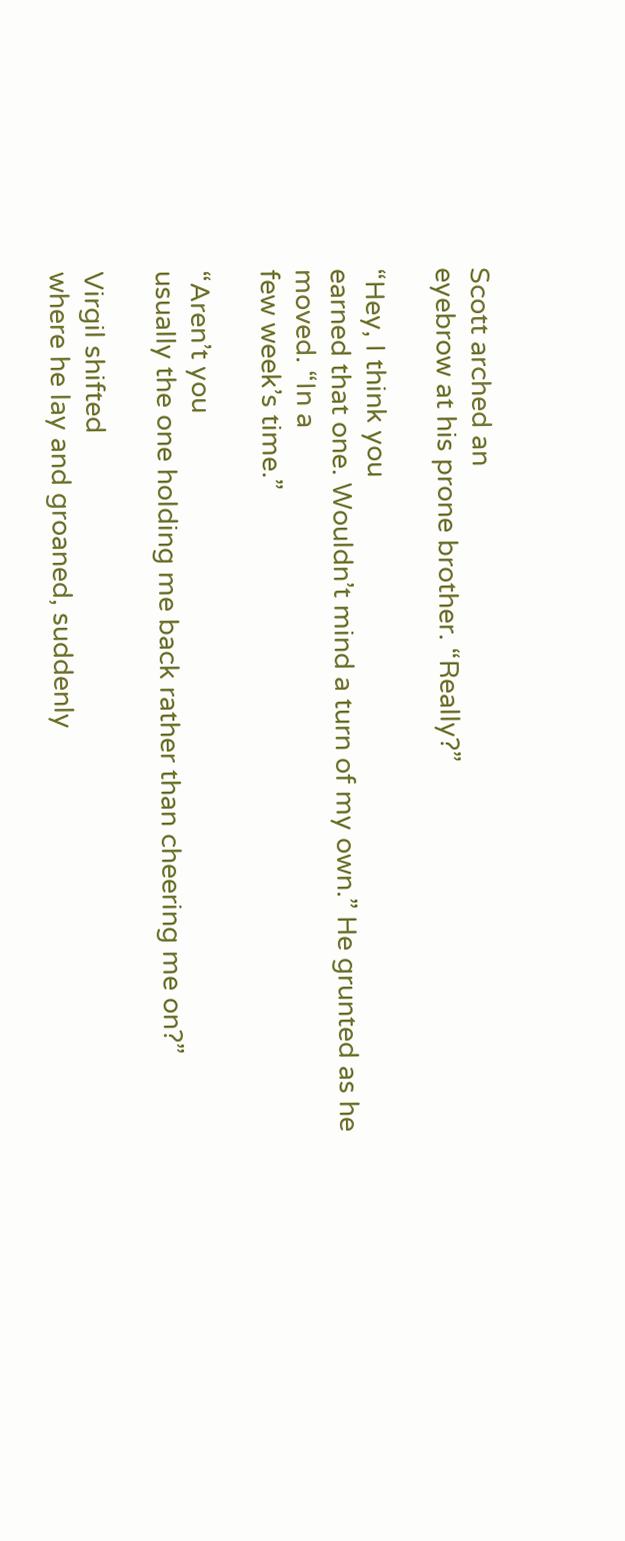Scott arched an
eyebrow at his prone brother. “Really?”

“Hey, I think you
earned that one. Wouldn’t mind a turn of my own.” He grunted as he moved. “In a
few week’s time.”

“Aren’t you
usually the one holding me back rather than cheering me on?”

Virgil shifted
where he lay and groaned, suddenly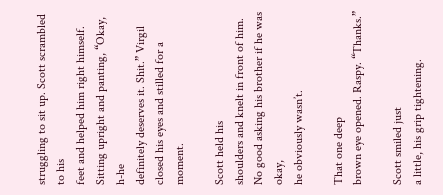struggling to sit up. Scott scrambled to his
feet and helped him right himself. Sitting upright and panting, “Okay, h-he
definitely deserves it. Shit.” Virgil closed his eyes and stilled for a moment.

Scott held his
shoulders and knelt in front of him. No good asking his brother if he was okay,
he obviously wasn’t.

That one deep
brown eye opened. Raspy. “Thanks.”

Scott smiled just
a little, his grip tightening.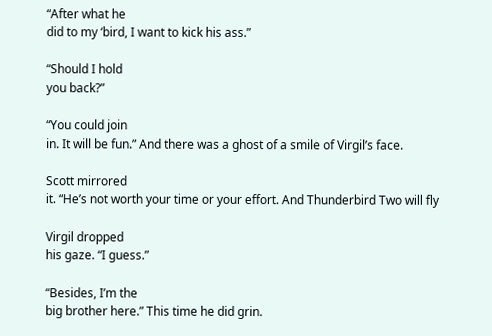“After what he
did to my ‘bird, I want to kick his ass.”

“Should I hold
you back?”

“You could join
in. It will be fun.” And there was a ghost of a smile of Virgil’s face.

Scott mirrored
it. “He’s not worth your time or your effort. And Thunderbird Two will fly

Virgil dropped
his gaze. “I guess.”

“Besides, I’m the
big brother here.” This time he did grin.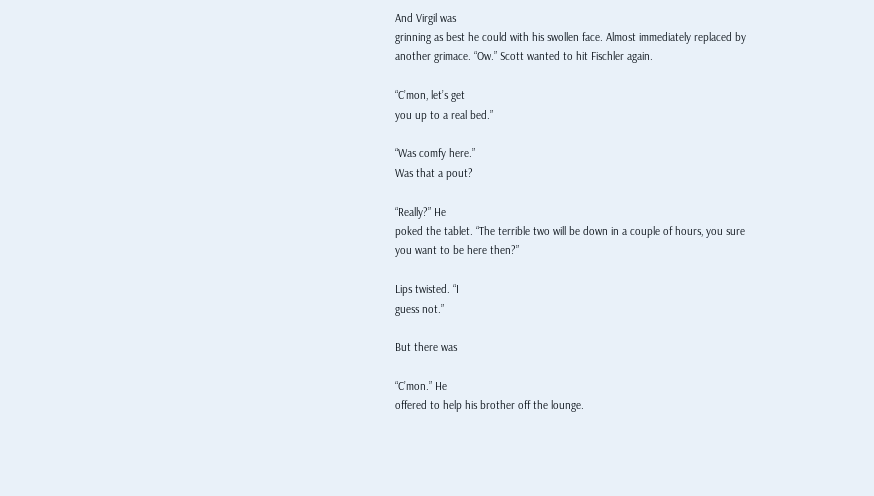And Virgil was
grinning as best he could with his swollen face. Almost immediately replaced by
another grimace. “Ow.” Scott wanted to hit Fischler again.

“C’mon, let’s get
you up to a real bed.”

“Was comfy here.”
Was that a pout?

“Really?” He
poked the tablet. “The terrible two will be down in a couple of hours, you sure
you want to be here then?”

Lips twisted. “I
guess not.”

But there was

“C’mon.” He
offered to help his brother off the lounge.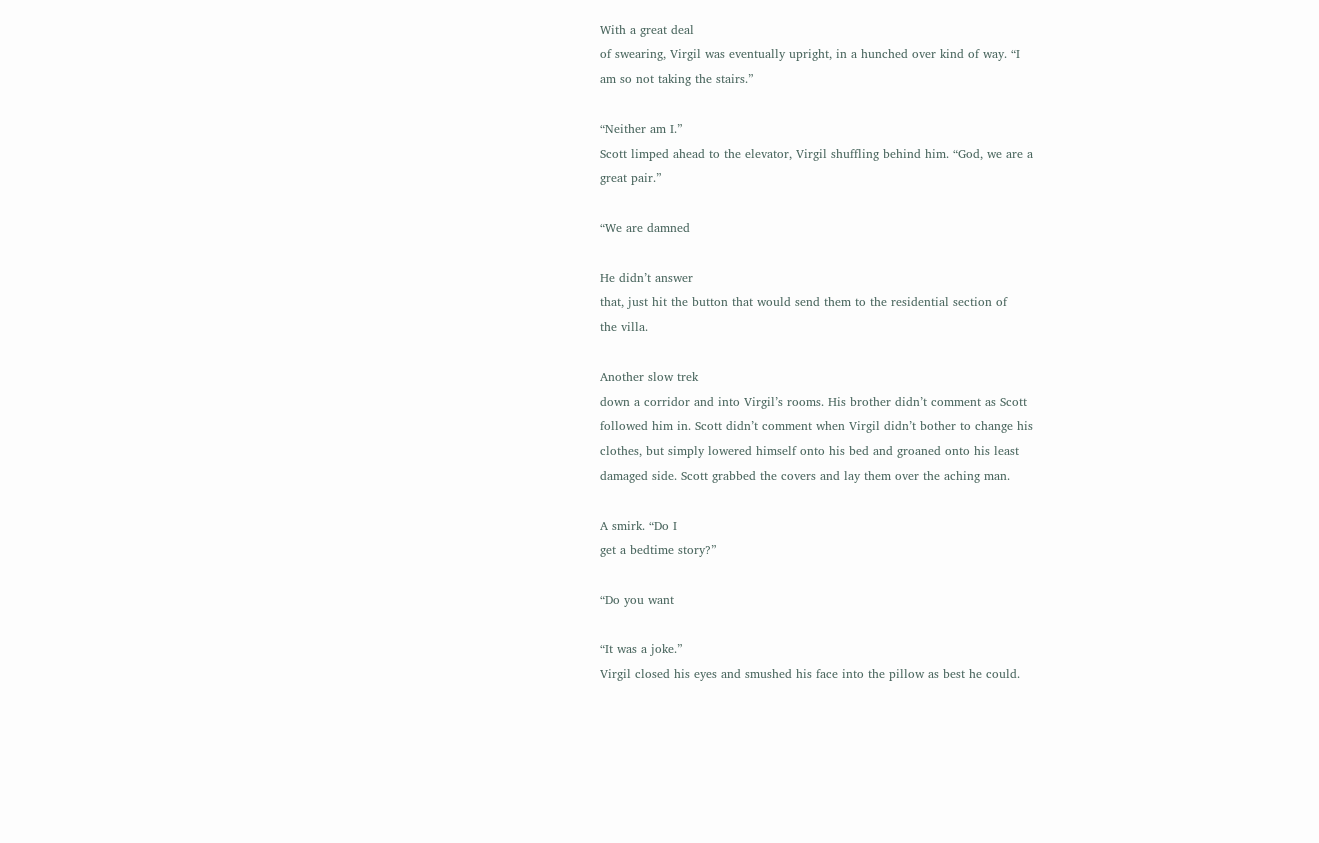With a great deal
of swearing, Virgil was eventually upright, in a hunched over kind of way. “I
am so not taking the stairs.”

“Neither am I.”
Scott limped ahead to the elevator, Virgil shuffling behind him. “God, we are a
great pair.”

“We are damned

He didn’t answer
that, just hit the button that would send them to the residential section of
the villa.

Another slow trek
down a corridor and into Virgil’s rooms. His brother didn’t comment as Scott
followed him in. Scott didn’t comment when Virgil didn’t bother to change his
clothes, but simply lowered himself onto his bed and groaned onto his least
damaged side. Scott grabbed the covers and lay them over the aching man.

A smirk. “Do I
get a bedtime story?”

“Do you want

“It was a joke.”
Virgil closed his eyes and smushed his face into the pillow as best he could.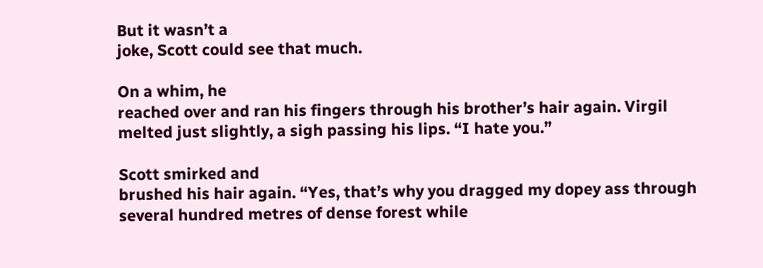But it wasn’t a
joke, Scott could see that much.

On a whim, he
reached over and ran his fingers through his brother’s hair again. Virgil
melted just slightly, a sigh passing his lips. “I hate you.”

Scott smirked and
brushed his hair again. “Yes, that’s why you dragged my dopey ass through
several hundred metres of dense forest while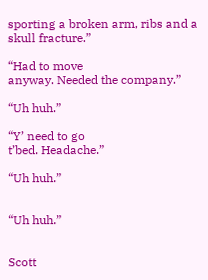sporting a broken arm, ribs and a
skull fracture.”

“Had to move
anyway. Needed the company.”

“Uh huh.”

“Y’ need to go
t’bed. Headache.”

“Uh huh.”


“Uh huh.”


Scott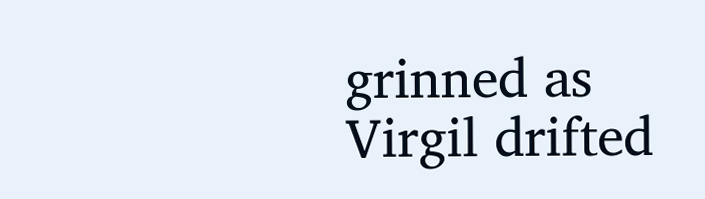grinned as
Virgil drifted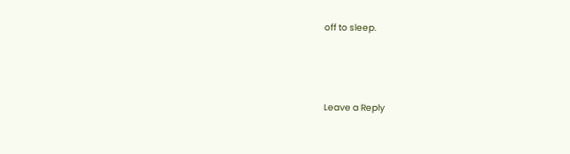off to sleep.



Leave a Reply